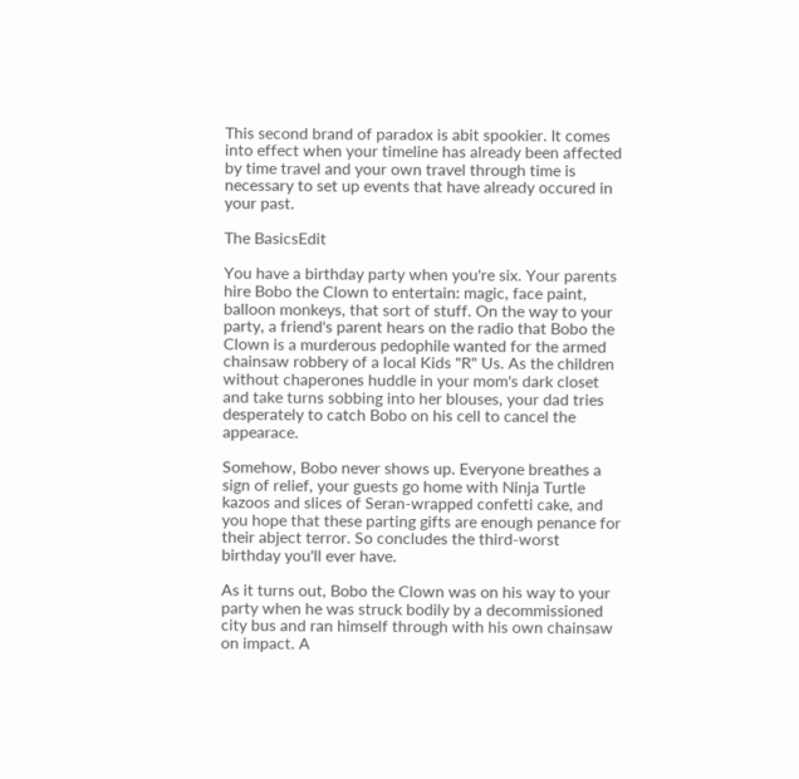This second brand of paradox is abit spookier. It comes into effect when your timeline has already been affected by time travel and your own travel through time is necessary to set up events that have already occured in your past.

The BasicsEdit

You have a birthday party when you're six. Your parents hire Bobo the Clown to entertain: magic, face paint, balloon monkeys, that sort of stuff. On the way to your party, a friend's parent hears on the radio that Bobo the Clown is a murderous pedophile wanted for the armed chainsaw robbery of a local Kids "R" Us. As the children without chaperones huddle in your mom's dark closet and take turns sobbing into her blouses, your dad tries desperately to catch Bobo on his cell to cancel the appearace.

Somehow, Bobo never shows up. Everyone breathes a sign of relief, your guests go home with Ninja Turtle kazoos and slices of Seran-wrapped confetti cake, and you hope that these parting gifts are enough penance for their abject terror. So concludes the third-worst birthday you'll ever have.

As it turns out, Bobo the Clown was on his way to your party when he was struck bodily by a decommissioned city bus and ran himself through with his own chainsaw on impact. A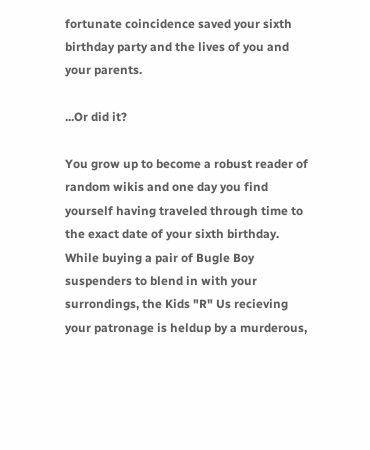fortunate coincidence saved your sixth birthday party and the lives of you and your parents.

...Or did it?

You grow up to become a robust reader of random wikis and one day you find yourself having traveled through time to the exact date of your sixth birthday. While buying a pair of Bugle Boy suspenders to blend in with your surrondings, the Kids "R" Us recieving your patronage is heldup by a murderous,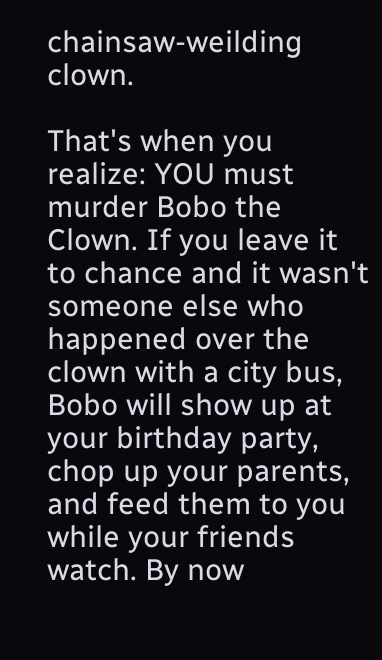chainsaw-weilding clown.

That's when you realize: YOU must murder Bobo the Clown. If you leave it to chance and it wasn't someone else who happened over the clown with a city bus, Bobo will show up at your birthday party, chop up your parents, and feed them to you while your friends watch. By now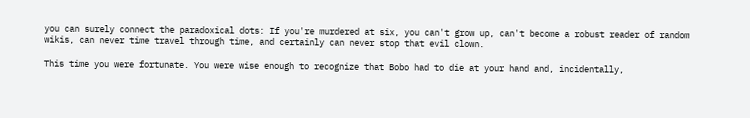you can surely connect the paradoxical dots: If you're murdered at six, you can't grow up, can't become a robust reader of random wikis, can never time travel through time, and certainly can never stop that evil clown.

This time you were fortunate. You were wise enough to recognize that Bobo had to die at your hand and, incidentally,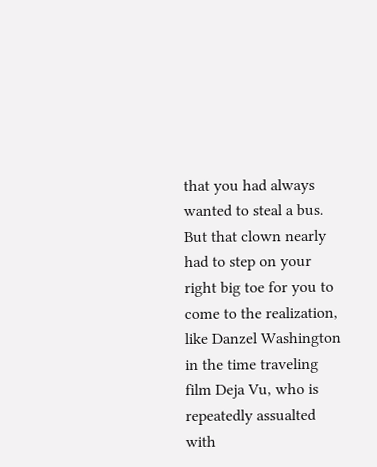that you had always wanted to steal a bus. But that clown nearly had to step on your right big toe for you to come to the realization, like Danzel Washington in the time traveling film Deja Vu, who is repeatedly assualted with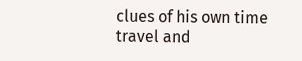clues of his own time travel and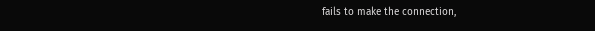fails to make the connection,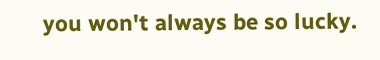you won't always be so lucky.